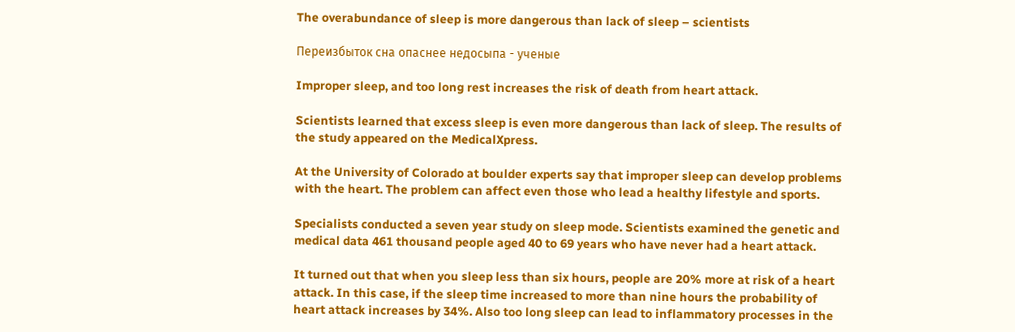The overabundance of sleep is more dangerous than lack of sleep – scientists

Переизбыток сна опаснее недосыпа - ученые

Improper sleep, and too long rest increases the risk of death from heart attack.

Scientists learned that excess sleep is even more dangerous than lack of sleep. The results of the study appeared on the MedicalXpress.

At the University of Colorado at boulder experts say that improper sleep can develop problems with the heart. The problem can affect even those who lead a healthy lifestyle and sports.

Specialists conducted a seven year study on sleep mode. Scientists examined the genetic and medical data 461 thousand people aged 40 to 69 years who have never had a heart attack.

It turned out that when you sleep less than six hours, people are 20% more at risk of a heart attack. In this case, if the sleep time increased to more than nine hours the probability of heart attack increases by 34%. Also too long sleep can lead to inflammatory processes in the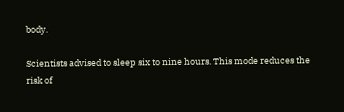body.

Scientists advised to sleep six to nine hours. This mode reduces the risk of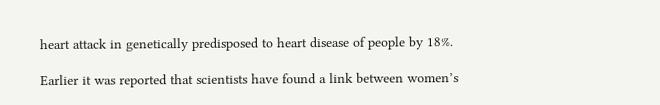heart attack in genetically predisposed to heart disease of people by 18%.

Earlier it was reported that scientists have found a link between women’s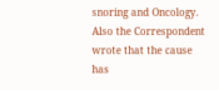snoring and Oncology. Also the Correspondent wrote that the cause has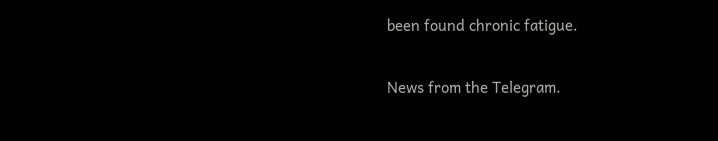been found chronic fatigue.

News from the Telegram.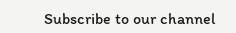Subscribe to our channel